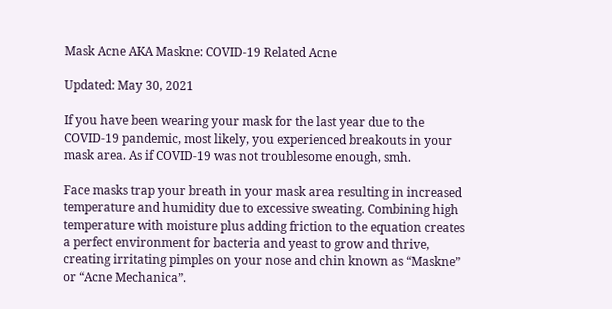Mask Acne AKA Maskne: COVID-19 Related Acne

Updated: May 30, 2021

If you have been wearing your mask for the last year due to the COVID-19 pandemic, most likely, you experienced breakouts in your mask area. As if COVID-19 was not troublesome enough, smh.

Face masks trap your breath in your mask area resulting in increased temperature and humidity due to excessive sweating. Combining high temperature with moisture plus adding friction to the equation creates a perfect environment for bacteria and yeast to grow and thrive, creating irritating pimples on your nose and chin known as “Maskne” or “Acne Mechanica”.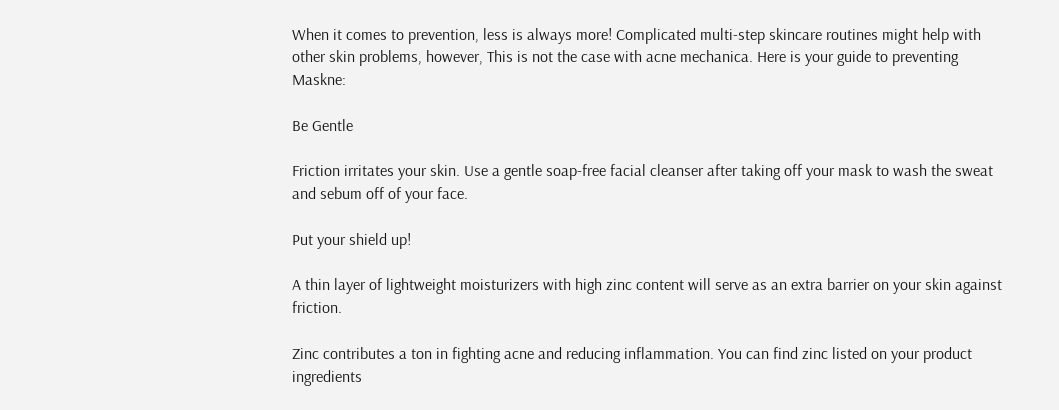When it comes to prevention, less is always more! Complicated multi-step skincare routines might help with other skin problems, however, This is not the case with acne mechanica. Here is your guide to preventing Maskne:

Be Gentle

Friction irritates your skin. Use a gentle soap-free facial cleanser after taking off your mask to wash the sweat and sebum off of your face.

Put your shield up!

A thin layer of lightweight moisturizers with high zinc content will serve as an extra barrier on your skin against friction.

Zinc contributes a ton in fighting acne and reducing inflammation. You can find zinc listed on your product ingredients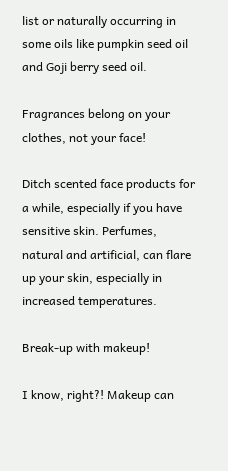list or naturally occurring in some oils like pumpkin seed oil and Goji berry seed oil.

Fragrances belong on your clothes, not your face!

Ditch scented face products for a while, especially if you have sensitive skin. Perfumes, natural and artificial, can flare up your skin, especially in increased temperatures.

Break-up with makeup!

I know, right?! Makeup can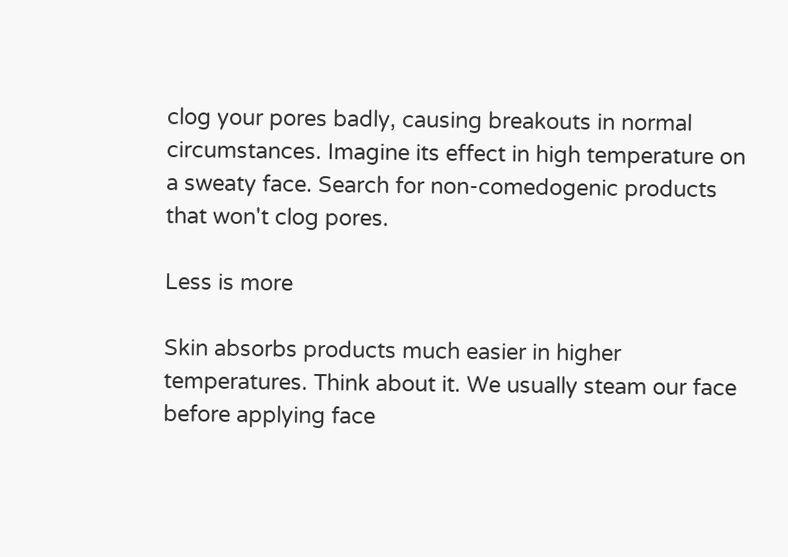clog your pores badly, causing breakouts in normal circumstances. Imagine its effect in high temperature on a sweaty face. Search for non-comedogenic products that won't clog pores.

Less is more

Skin absorbs products much easier in higher temperatures. Think about it. We usually steam our face before applying face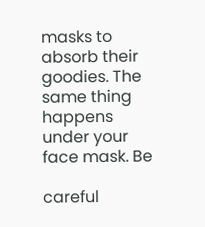masks to absorb their goodies. The same thing happens under your face mask. Be

careful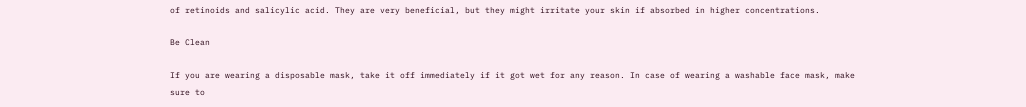of retinoids and salicylic acid. They are very beneficial, but they might irritate your skin if absorbed in higher concentrations.

Be Clean

If you are wearing a disposable mask, take it off immediately if it got wet for any reason. In case of wearing a washable face mask, make sure to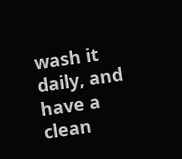wash it daily, and have a clean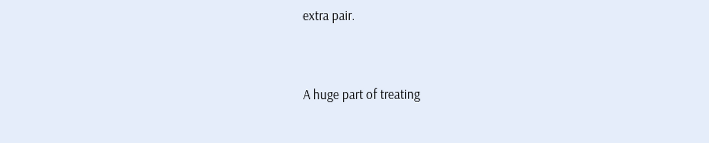extra pair.


A huge part of treating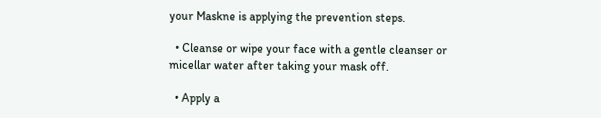your Maskne is applying the prevention steps.

  • Cleanse or wipe your face with a gentle cleanser or micellar water after taking your mask off.

  • Apply a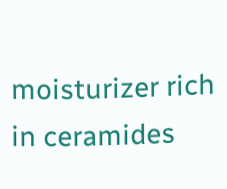moisturizer rich in ceramides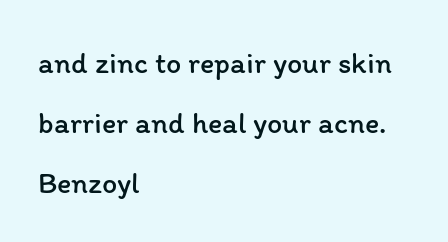and zinc to repair your skin barrier and heal your acne. Benzoyl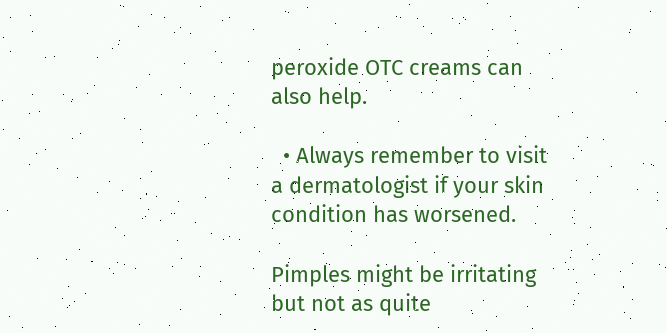peroxide OTC creams can also help.

  • Always remember to visit a dermatologist if your skin condition has worsened.

Pimples might be irritating but not as quite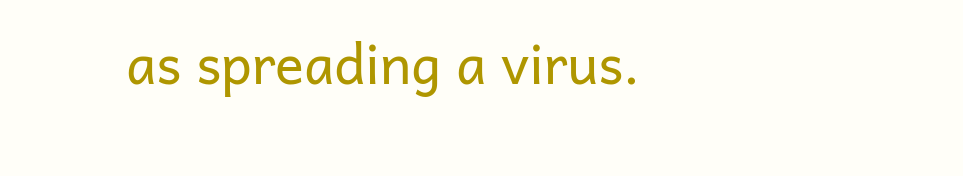as spreading a virus.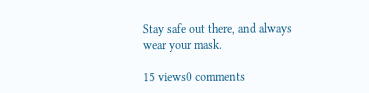Stay safe out there, and always wear your mask.

15 views0 comments